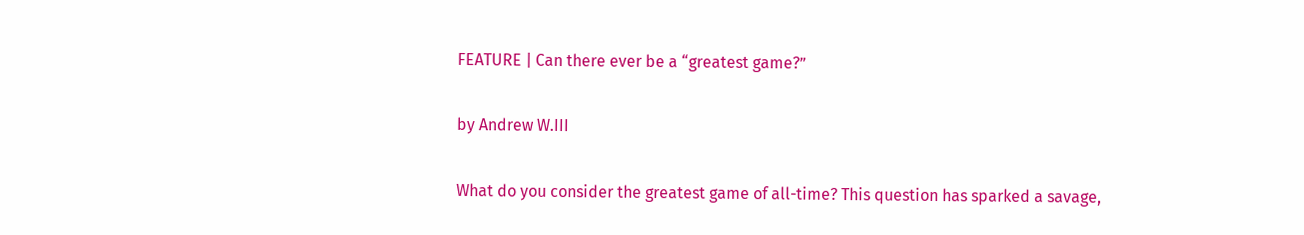FEATURE | Can there ever be a “greatest game?”

by Andrew W.III

What do you consider the greatest game of all-time? This question has sparked a savage,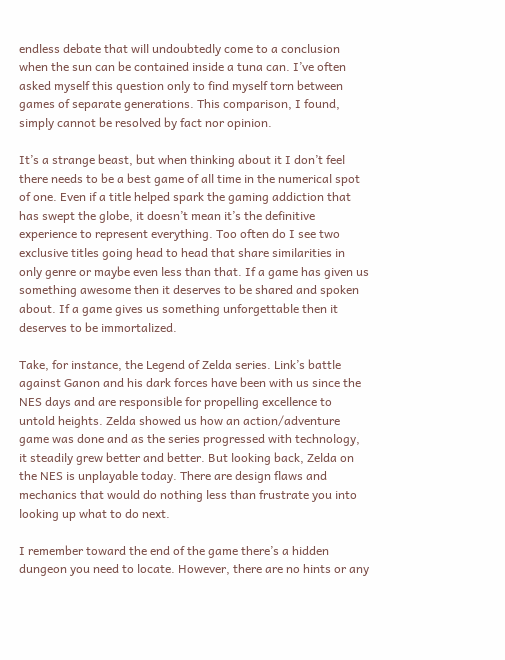endless debate that will undoubtedly come to a conclusion when the sun can be contained inside a tuna can. I’ve often asked myself this question only to find myself torn between games of separate generations. This comparison, I found, simply cannot be resolved by fact nor opinion.

It’s a strange beast, but when thinking about it I don’t feel there needs to be a best game of all time in the numerical spot of one. Even if a title helped spark the gaming addiction that has swept the globe, it doesn’t mean it’s the definitive experience to represent everything. Too often do I see two exclusive titles going head to head that share similarities in only genre or maybe even less than that. If a game has given us something awesome then it deserves to be shared and spoken about. If a game gives us something unforgettable then it deserves to be immortalized.

Take, for instance, the Legend of Zelda series. Link’s battle against Ganon and his dark forces have been with us since the NES days and are responsible for propelling excellence to untold heights. Zelda showed us how an action/adventure game was done and as the series progressed with technology, it steadily grew better and better. But looking back, Zelda on the NES is unplayable today. There are design flaws and mechanics that would do nothing less than frustrate you into looking up what to do next.

I remember toward the end of the game there’s a hidden dungeon you need to locate. However, there are no hints or any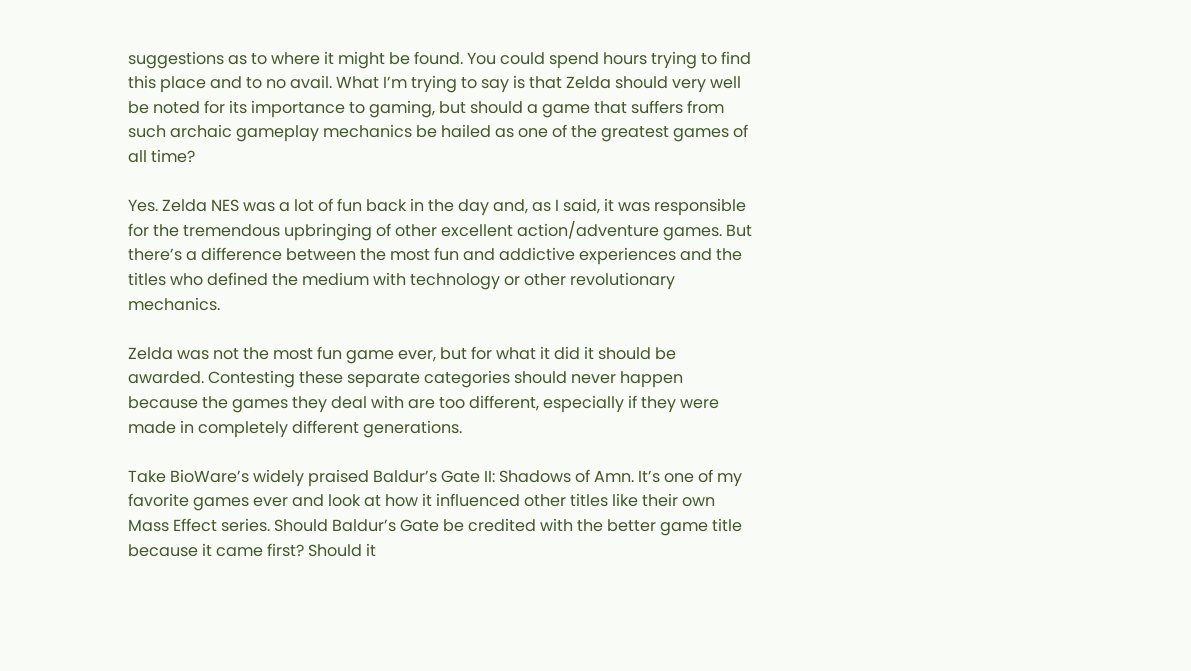suggestions as to where it might be found. You could spend hours trying to find this place and to no avail. What I’m trying to say is that Zelda should very well be noted for its importance to gaming, but should a game that suffers from such archaic gameplay mechanics be hailed as one of the greatest games of all time?

Yes. Zelda NES was a lot of fun back in the day and, as I said, it was responsible for the tremendous upbringing of other excellent action/adventure games. But there’s a difference between the most fun and addictive experiences and the titles who defined the medium with technology or other revolutionary mechanics.

Zelda was not the most fun game ever, but for what it did it should be awarded. Contesting these separate categories should never happen because the games they deal with are too different, especially if they were made in completely different generations.

Take BioWare’s widely praised Baldur’s Gate II: Shadows of Amn. It’s one of my favorite games ever and look at how it influenced other titles like their own Mass Effect series. Should Baldur’s Gate be credited with the better game title because it came first? Should it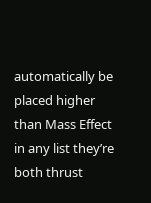automatically be placed higher than Mass Effect in any list they’re both thrust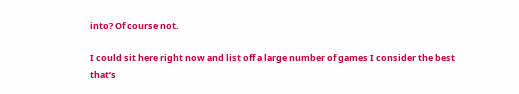into? Of course not.

I could sit here right now and list off a large number of games I consider the best that’s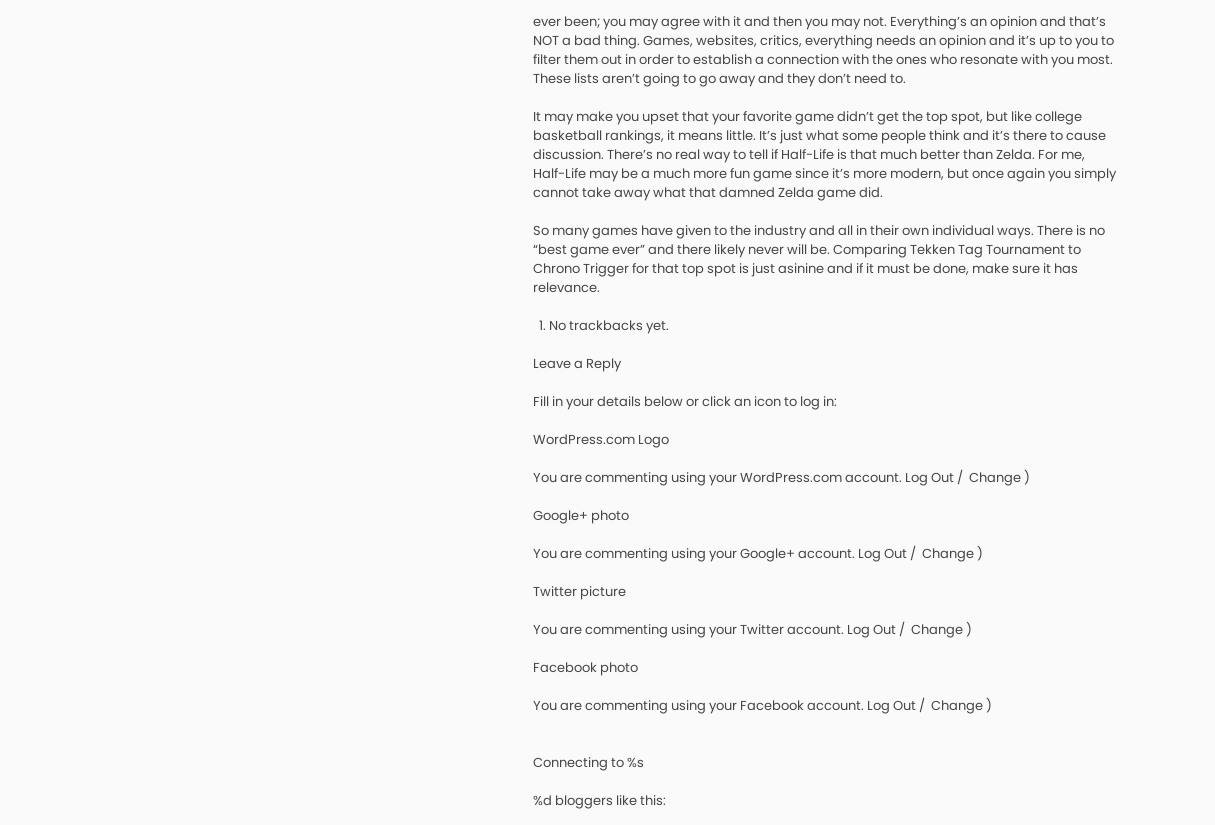ever been; you may agree with it and then you may not. Everything’s an opinion and that’s NOT a bad thing. Games, websites, critics, everything needs an opinion and it’s up to you to filter them out in order to establish a connection with the ones who resonate with you most. These lists aren’t going to go away and they don’t need to.

It may make you upset that your favorite game didn’t get the top spot, but like college basketball rankings, it means little. It’s just what some people think and it’s there to cause discussion. There’s no real way to tell if Half-Life is that much better than Zelda. For me, Half-Life may be a much more fun game since it’s more modern, but once again you simply cannot take away what that damned Zelda game did.

So many games have given to the industry and all in their own individual ways. There is no “best game ever” and there likely never will be. Comparing Tekken Tag Tournament to Chrono Trigger for that top spot is just asinine and if it must be done, make sure it has relevance.

  1. No trackbacks yet.

Leave a Reply

Fill in your details below or click an icon to log in:

WordPress.com Logo

You are commenting using your WordPress.com account. Log Out /  Change )

Google+ photo

You are commenting using your Google+ account. Log Out /  Change )

Twitter picture

You are commenting using your Twitter account. Log Out /  Change )

Facebook photo

You are commenting using your Facebook account. Log Out /  Change )


Connecting to %s

%d bloggers like this: